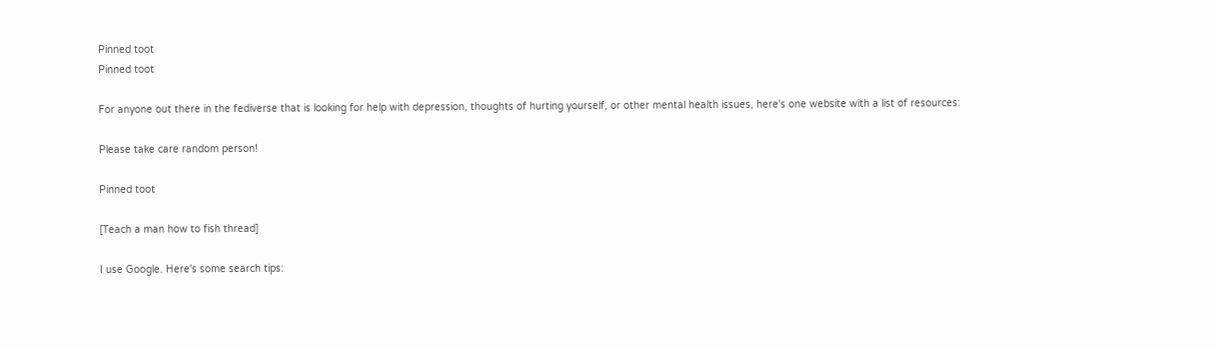Pinned toot
Pinned toot

For anyone out there in the fediverse that is looking for help with depression, thoughts of hurting yourself, or other mental health issues, here's one website with a list of resources:

Please take care random person!

Pinned toot

[Teach a man how to fish thread]

I use Google. Here's some search tips: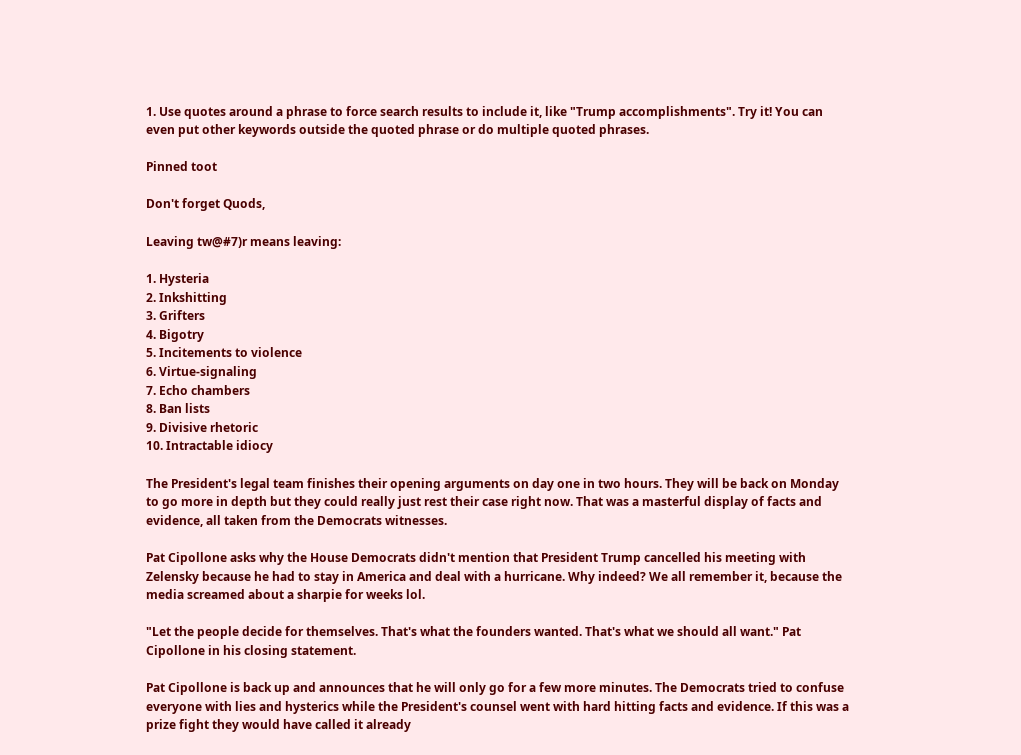1. Use quotes around a phrase to force search results to include it, like "Trump accomplishments". Try it! You can even put other keywords outside the quoted phrase or do multiple quoted phrases.

Pinned toot

Don't forget Quods,

Leaving tw@#7)r means leaving:

1. Hysteria
2. Inkshitting
3. Grifters
4. Bigotry
5. Incitements to violence
6. Virtue-signaling
7. Echo chambers
8. Ban lists
9. Divisive rhetoric
10. Intractable idiocy

The President's legal team finishes their opening arguments on day one in two hours. They will be back on Monday to go more in depth but they could really just rest their case right now. That was a masterful display of facts and evidence, all taken from the Democrats witnesses.

Pat Cipollone asks why the House Democrats didn't mention that President Trump cancelled his meeting with Zelensky because he had to stay in America and deal with a hurricane. Why indeed? We all remember it, because the media screamed about a sharpie for weeks lol.

"Let the people decide for themselves. That's what the founders wanted. That's what we should all want." Pat Cipollone in his closing statement.

Pat Cipollone is back up and announces that he will only go for a few more minutes. The Democrats tried to confuse everyone with lies and hysterics while the President's counsel went with hard hitting facts and evidence. If this was a prize fight they would have called it already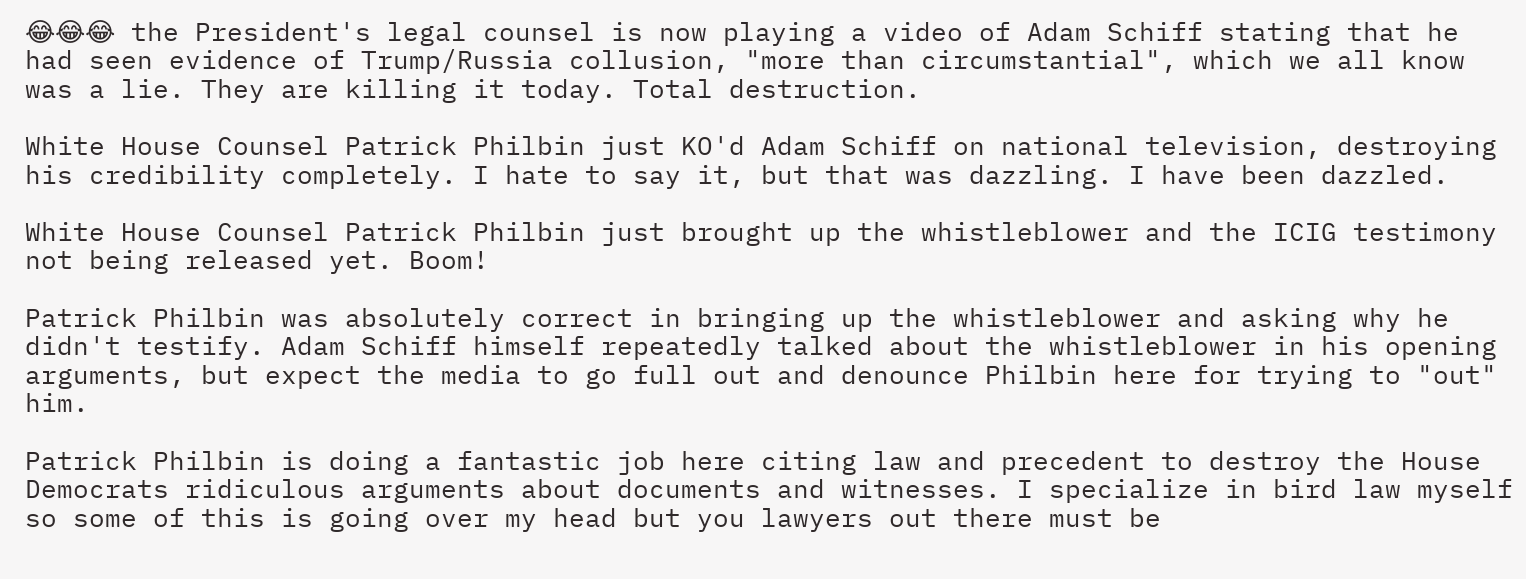😂😂😂 the President's legal counsel is now playing a video of Adam Schiff stating that he had seen evidence of Trump/Russia collusion, "more than circumstantial", which we all know was a lie. They are killing it today. Total destruction.

White House Counsel Patrick Philbin just KO'd Adam Schiff on national television, destroying his credibility completely. I hate to say it, but that was dazzling. I have been dazzled.

White House Counsel Patrick Philbin just brought up the whistleblower and the ICIG testimony not being released yet. Boom!

Patrick Philbin was absolutely correct in bringing up the whistleblower and asking why he didn't testify. Adam Schiff himself repeatedly talked about the whistleblower in his opening arguments, but expect the media to go full out and denounce Philbin here for trying to "out" him.

Patrick Philbin is doing a fantastic job here citing law and precedent to destroy the House Democrats ridiculous arguments about documents and witnesses. I specialize in bird law myself so some of this is going over my head but you lawyers out there must be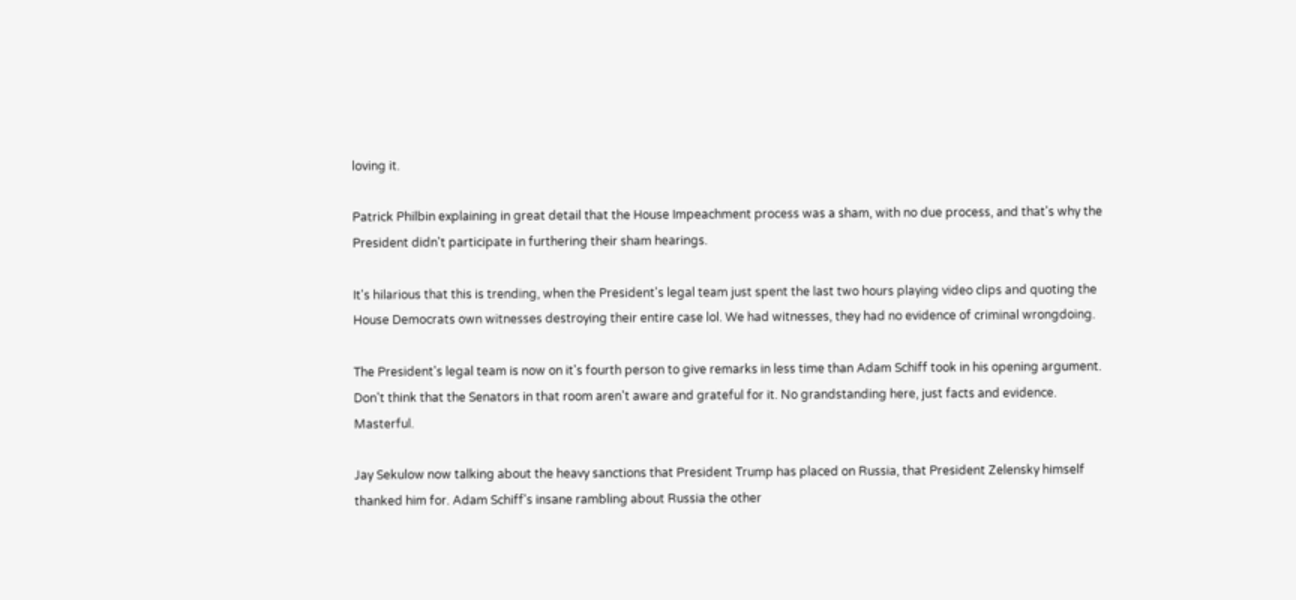loving it.

Patrick Philbin explaining in great detail that the House Impeachment process was a sham, with no due process, and that's why the President didn't participate in furthering their sham hearings.

It's hilarious that this is trending, when the President's legal team just spent the last two hours playing video clips and quoting the House Democrats own witnesses destroying their entire case lol. We had witnesses, they had no evidence of criminal wrongdoing.

The President's legal team is now on it's fourth person to give remarks in less time than Adam Schiff took in his opening argument. Don't think that the Senators in that room aren't aware and grateful for it. No grandstanding here, just facts and evidence. Masterful.

Jay Sekulow now talking about the heavy sanctions that President Trump has placed on Russia, that President Zelensky himself thanked him for. Adam Schiff's insane rambling about Russia the other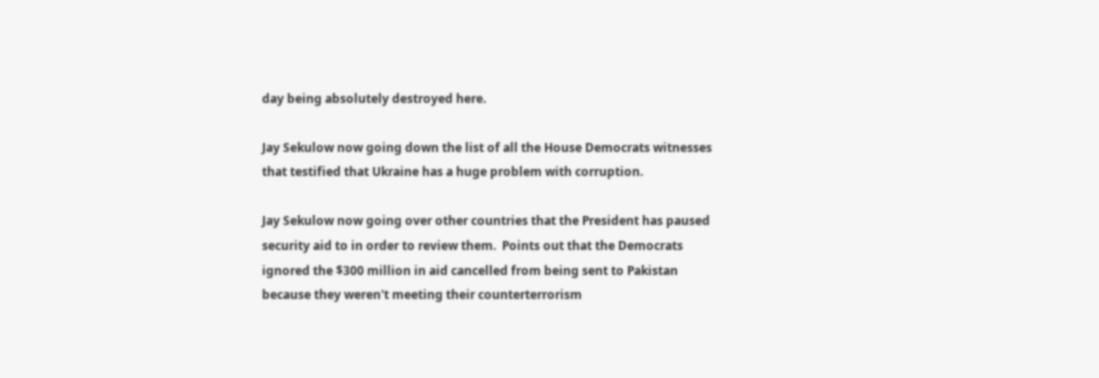day being absolutely destroyed here.

Jay Sekulow now going down the list of all the House Democrats witnesses that testified that Ukraine has a huge problem with corruption.

Jay Sekulow now going over other countries that the President has paused security aid to in order to review them.  Points out that the Democrats ignored the $300 million in aid cancelled from being sent to Pakistan because they weren't meeting their counterterrorism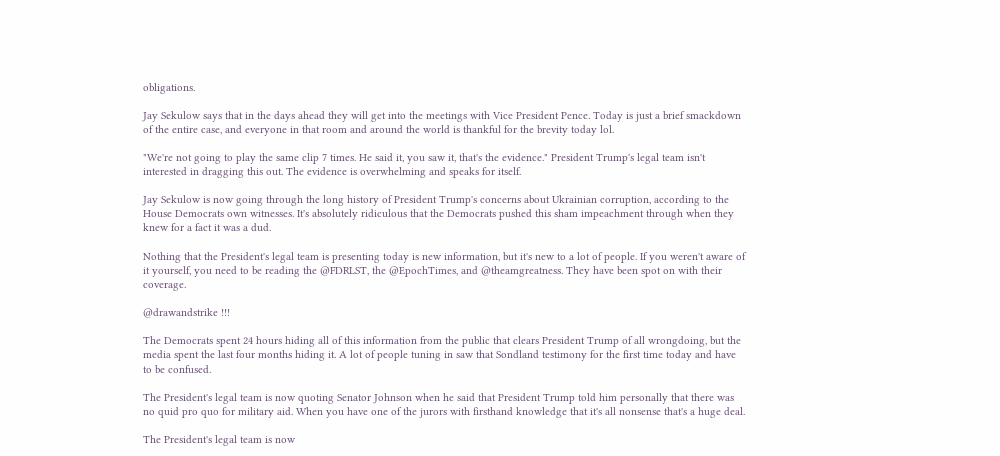obligations.

Jay Sekulow says that in the days ahead they will get into the meetings with Vice President Pence. Today is just a brief smackdown of the entire case, and everyone in that room and around the world is thankful for the brevity today lol.

"We're not going to play the same clip 7 times. He said it, you saw it, that's the evidence." President Trump's legal team isn't interested in dragging this out. The evidence is overwhelming and speaks for itself.

Jay Sekulow is now going through the long history of President Trump's concerns about Ukrainian corruption, according to the House Democrats own witnesses. It's absolutely ridiculous that the Democrats pushed this sham impeachment through when they knew for a fact it was a dud.

Nothing that the President's legal team is presenting today is new information, but it's new to a lot of people. If you weren't aware of it yourself, you need to be reading the @FDRLST, the @EpochTimes, and @theamgreatness. They have been spot on with their coverage.

@drawandstrike !!!

The Democrats spent 24 hours hiding all of this information from the public that clears President Trump of all wrongdoing, but the media spent the last four months hiding it. A lot of people tuning in saw that Sondland testimony for the first time today and have to be confused.

The President's legal team is now quoting Senator Johnson when he said that President Trump told him personally that there was no quid pro quo for military aid. When you have one of the jurors with firsthand knowledge that it's all nonsense that's a huge deal.

The President's legal team is now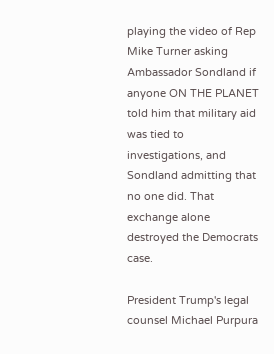playing the video of Rep Mike Turner asking Ambassador Sondland if anyone ON THE PLANET told him that military aid was tied to investigations, and Sondland admitting that no one did. That exchange alone destroyed the Democrats case.

President Trump's legal counsel Michael Purpura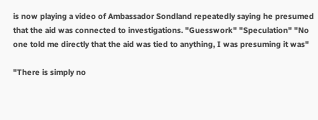is now playing a video of Ambassador Sondland repeatedly saying he presumed that the aid was connected to investigations. "Guesswork" "Speculation" "No one told me directly that the aid was tied to anything, I was presuming it was"

"There is simply no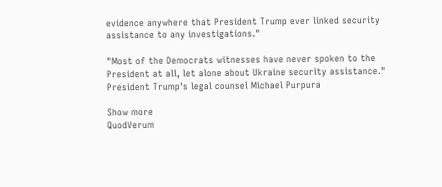evidence anywhere that President Trump ever linked security assistance to any investigations."

"Most of the Democrats witnesses have never spoken to the President at all, let alone about Ukraine security assistance." President Trump's legal counsel Michael Purpura

Show more
QuodVerum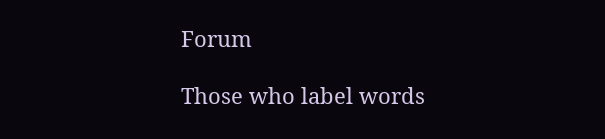Forum

Those who label words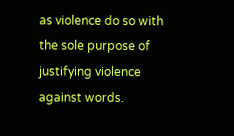as violence do so with the sole purpose of justifying violence against words.